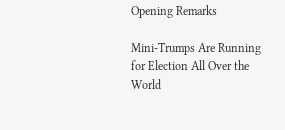Opening Remarks

Mini-Trumps Are Running for Election All Over the World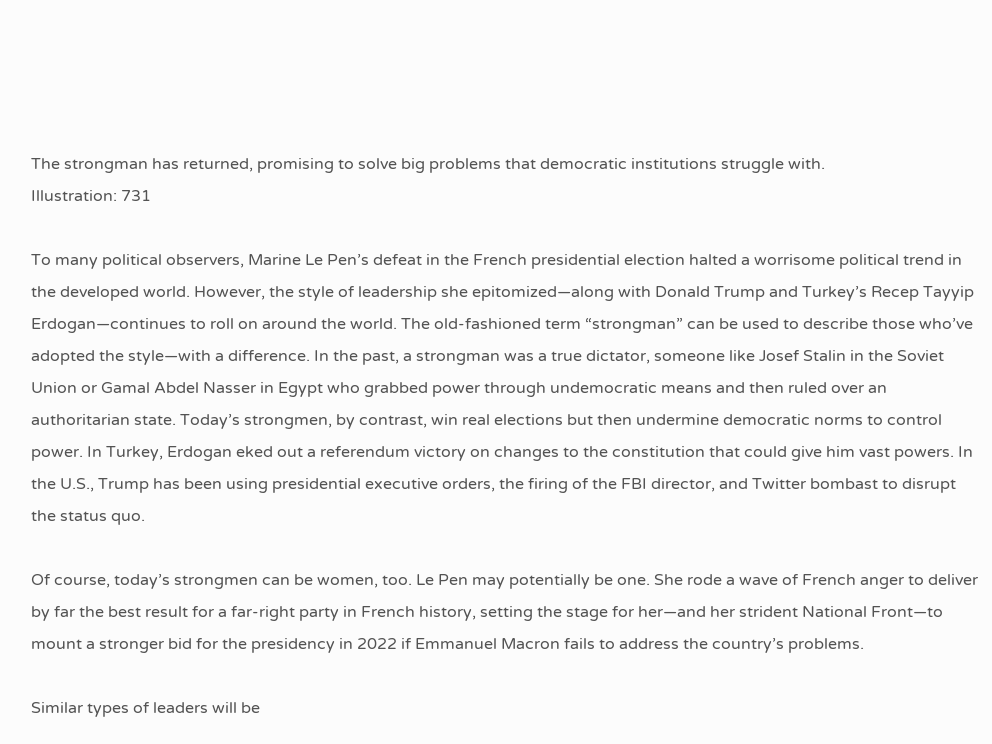The strongman has returned, promising to solve big problems that democratic institutions struggle with.
Illustration: 731

To many political observers, Marine Le Pen’s defeat in the French presidential election halted a worrisome political trend in the developed world. However, the style of leadership she epitomized—along with Donald Trump and Turkey’s Recep Tayyip Erdogan—continues to roll on around the world. The old-fashioned term “strongman” can be used to describe those who’ve adopted the style—with a difference. In the past, a strongman was a true dictator, someone like Josef Stalin in the Soviet Union or Gamal Abdel Nasser in Egypt who grabbed power through undemocratic means and then ruled over an authoritarian state. Today’s strongmen, by contrast, win real elections but then undermine democratic norms to control power. In Turkey, Erdogan eked out a referendum victory on changes to the constitution that could give him vast powers. In the U.S., Trump has been using presidential executive orders, the firing of the FBI director, and Twitter bombast to disrupt the status quo.

Of course, today’s strongmen can be women, too. Le Pen may potentially be one. She rode a wave of French anger to deliver by far the best result for a far-right party in French history, setting the stage for her—and her strident National Front—to mount a stronger bid for the presidency in 2022 if Emmanuel Macron fails to address the country’s problems.

Similar types of leaders will be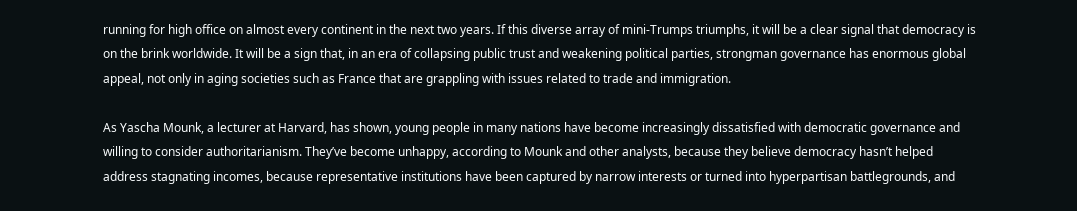running for high office on almost every continent in the next two years. If this diverse array of mini-Trumps triumphs, it will be a clear signal that democracy is on the brink worldwide. It will be a sign that, in an era of collapsing public trust and weakening political parties, strongman governance has enormous global appeal, not only in aging societies such as France that are grappling with issues related to trade and immigration.

As Yascha Mounk, a lecturer at Harvard, has shown, young people in many nations have become increasingly dissatisfied with democratic governance and willing to consider authoritarianism. They’ve become unhappy, according to Mounk and other analysts, because they believe democracy hasn’t helped address stagnating incomes, because representative institutions have been captured by narrow interests or turned into hyperpartisan battlegrounds, and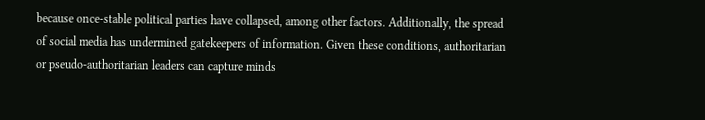because once-stable political parties have collapsed, among other factors. Additionally, the spread of social media has undermined gatekeepers of information. Given these conditions, authoritarian or pseudo-authoritarian leaders can capture minds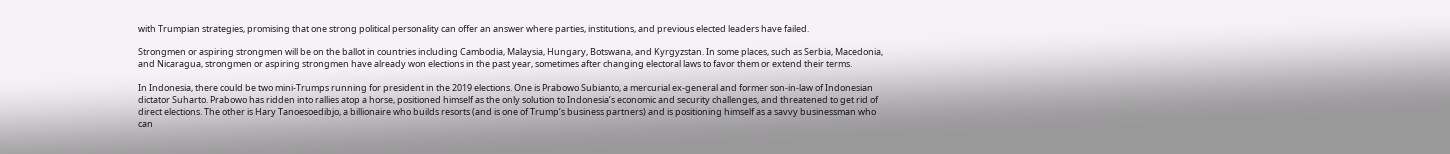with Trumpian strategies, promising that one strong political personality can offer an answer where parties, institutions, and previous elected leaders have failed.

Strongmen or aspiring strongmen will be on the ballot in countries including Cambodia, Malaysia, Hungary, Botswana, and Kyrgyzstan. In some places, such as Serbia, Macedonia, and Nicaragua, strongmen or aspiring strongmen have already won elections in the past year, sometimes after changing electoral laws to favor them or extend their terms.

In Indonesia, there could be two mini-Trumps running for president in the 2019 elections. One is Prabowo Subianto, a mercurial ex-general and former son-in-law of Indonesian dictator Suharto. Prabowo has ridden into rallies atop a horse, positioned himself as the only solution to Indonesia’s economic and security challenges, and threatened to get rid of direct elections. The other is Hary Tanoesoedibjo, a billionaire who builds resorts (and is one of Trump’s business partners) and is positioning himself as a savvy businessman who can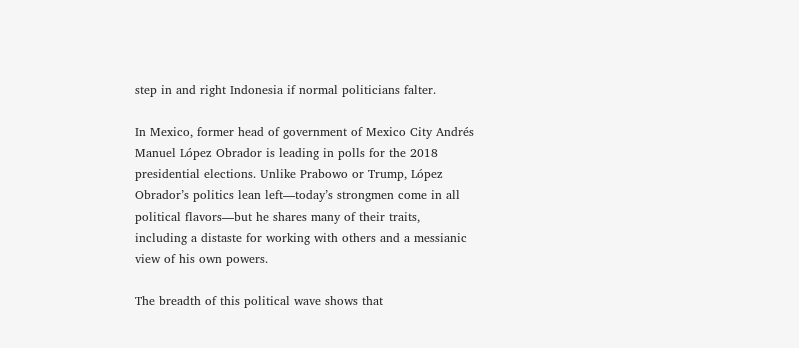step in and right Indonesia if normal politicians falter.

In Mexico, former head of government of Mexico City Andrés Manuel López Obrador is leading in polls for the 2018 presidential elections. Unlike Prabowo or Trump, López Obrador’s politics lean left—today’s strongmen come in all political flavors—but he shares many of their traits, including a distaste for working with others and a messianic view of his own powers.

The breadth of this political wave shows that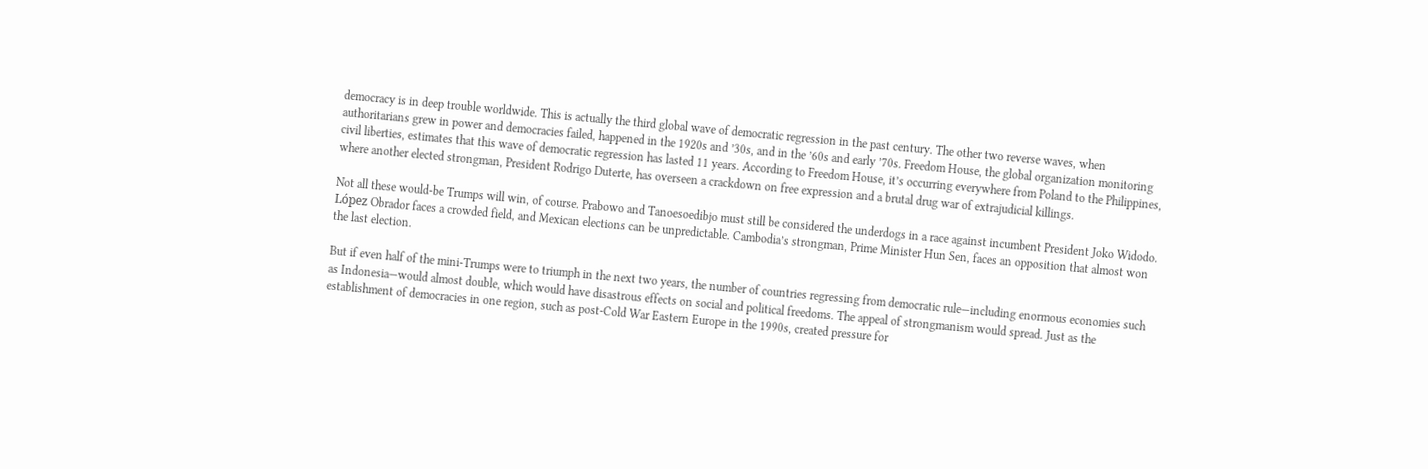democracy is in deep trouble worldwide. This is actually the third global wave of democratic regression in the past century. The other two reverse waves, when authoritarians grew in power and democracies failed, happened in the 1920s and ’30s, and in the ’60s and early ’70s. Freedom House, the global organization monitoring civil liberties, estimates that this wave of democratic regression has lasted 11 years. According to Freedom House, it’s occurring everywhere from Poland to the Philippines, where another elected strongman, President Rodrigo Duterte, has overseen a crackdown on free expression and a brutal drug war of extrajudicial killings.

Not all these would-be Trumps will win, of course. Prabowo and Tanoesoedibjo must still be considered the underdogs in a race against incumbent President Joko Widodo. López Obrador faces a crowded field, and Mexican elections can be unpredictable. Cambodia’s strongman, Prime Minister Hun Sen, faces an opposition that almost won the last election.

But if even half of the mini-Trumps were to triumph in the next two years, the number of countries regressing from democratic rule—including enormous economies such as Indonesia—would almost double, which would have disastrous effects on social and political freedoms. The appeal of strongmanism would spread. Just as the establishment of democracies in one region, such as post-Cold War Eastern Europe in the 1990s, created pressure for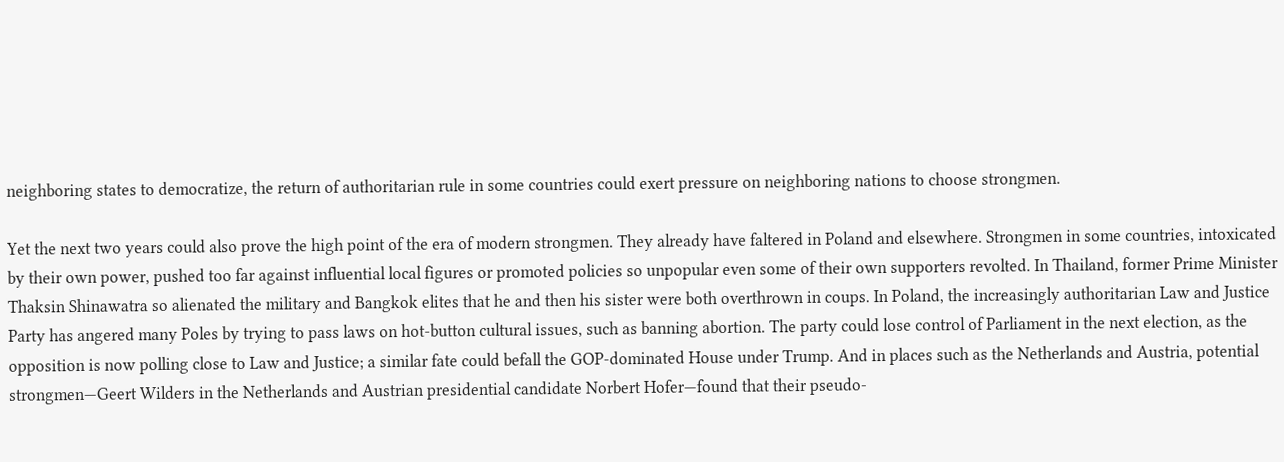neighboring states to democratize, the return of authoritarian rule in some countries could exert pressure on neighboring nations to choose strongmen.

Yet the next two years could also prove the high point of the era of modern strongmen. They already have faltered in Poland and elsewhere. Strongmen in some countries, intoxicated by their own power, pushed too far against influential local figures or promoted policies so unpopular even some of their own supporters revolted. In Thailand, former Prime Minister Thaksin Shinawatra so alienated the military and Bangkok elites that he and then his sister were both overthrown in coups. In Poland, the increasingly authoritarian Law and Justice Party has angered many Poles by trying to pass laws on hot-button cultural issues, such as banning abortion. The party could lose control of Parliament in the next election, as the opposition is now polling close to Law and Justice; a similar fate could befall the GOP-dominated House under Trump. And in places such as the Netherlands and Austria, potential strongmen—Geert Wilders in the Netherlands and Austrian presidential candidate Norbert Hofer—found that their pseudo-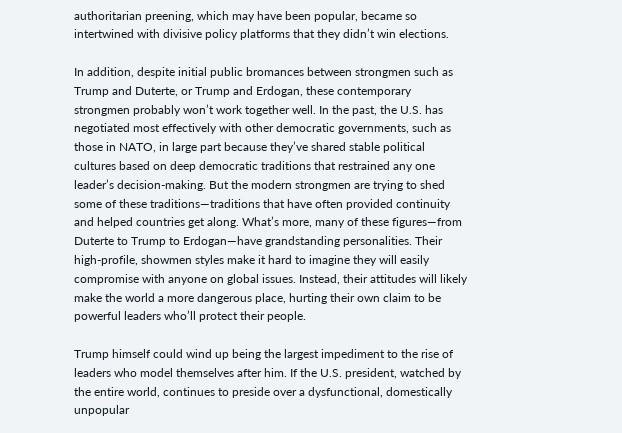authoritarian preening, which may have been popular, became so intertwined with divisive policy platforms that they didn’t win elections.

In addition, despite initial public bromances between strongmen such as Trump and Duterte, or Trump and Erdogan, these contemporary strongmen probably won’t work together well. In the past, the U.S. has negotiated most effectively with other democratic governments, such as those in NATO, in large part because they’ve shared stable political cultures based on deep democratic traditions that restrained any one leader’s decision-making. But the modern strongmen are trying to shed some of these traditions—traditions that have often provided continuity and helped countries get along. What’s more, many of these figures—from Duterte to Trump to Erdogan—have grandstanding personalities. Their high-profile, showmen styles make it hard to imagine they will easily compromise with anyone on global issues. Instead, their attitudes will likely make the world a more dangerous place, hurting their own claim to be powerful leaders who’ll protect their people.

Trump himself could wind up being the largest impediment to the rise of leaders who model themselves after him. If the U.S. president, watched by the entire world, continues to preside over a dysfunctional, domestically unpopular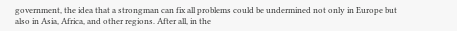government, the idea that a strongman can fix all problems could be undermined not only in Europe but also in Asia, Africa, and other regions. After all, in the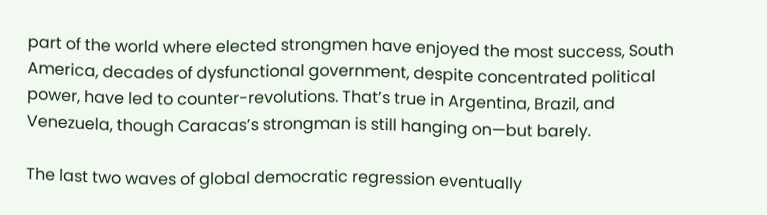part of the world where elected strongmen have enjoyed the most success, South America, decades of dysfunctional government, despite concentrated political power, have led to counter-revolutions. That’s true in Argentina, Brazil, and Venezuela, though Caracas’s strongman is still hanging on—but barely.

The last two waves of global democratic regression eventually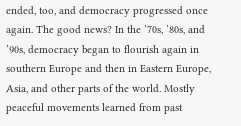ended, too, and democracy progressed once again. The good news? In the ’70s, ’80s, and ’90s, democracy began to flourish again in southern Europe and then in Eastern Europe, Asia, and other parts of the world. Mostly peaceful movements learned from past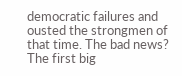democratic failures and ousted the strongmen of that time. The bad news? The first big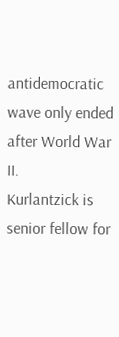antidemocratic wave only ended after World War II.
Kurlantzick is senior fellow for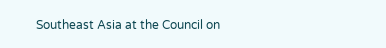Southeast Asia at the Council on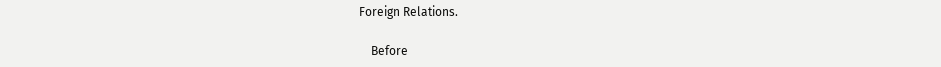Foreign Relations.

    Before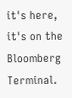it's here, it's on the Bloomberg Terminal.